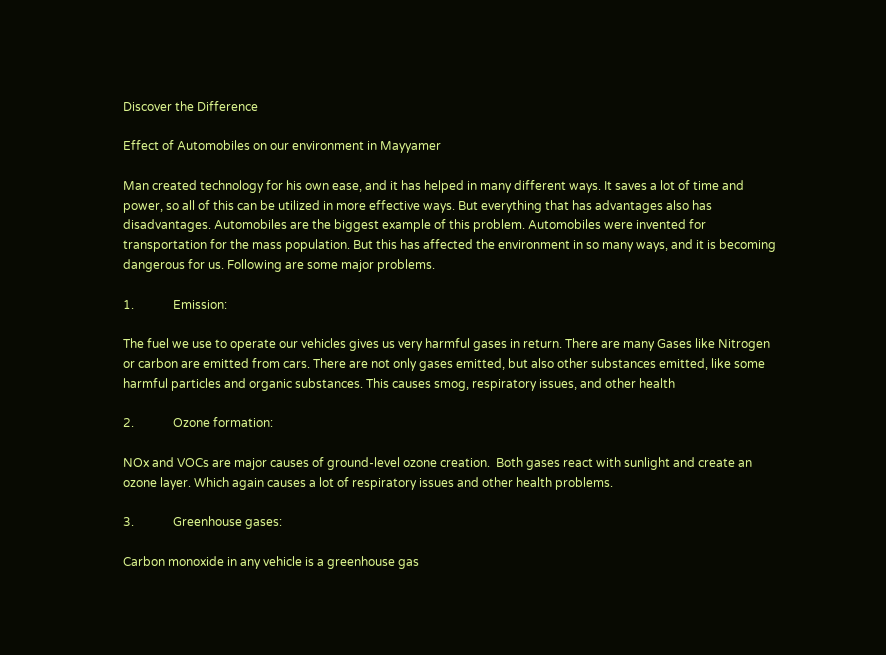Discover the Difference

Effect of Automobiles on our environment in Mayyamer

Man created technology for his own ease, and it has helped in many different ways. It saves a lot of time and power, so all of this can be utilized in more effective ways. But everything that has advantages also has disadvantages. Automobiles are the biggest example of this problem. Automobiles were invented for transportation for the mass population. But this has affected the environment in so many ways, and it is becoming dangerous for us. Following are some major problems.

1.             Emission:

The fuel we use to operate our vehicles gives us very harmful gases in return. There are many Gases like Nitrogen or carbon are emitted from cars. There are not only gases emitted, but also other substances emitted, like some harmful particles and organic substances. This causes smog, respiratory issues, and other health

2.             Ozone formation:

NOx and VOCs are major causes of ground-level ozone creation.  Both gases react with sunlight and create an ozone layer. Which again causes a lot of respiratory issues and other health problems.

3.             Greenhouse gases:

Carbon monoxide in any vehicle is a greenhouse gas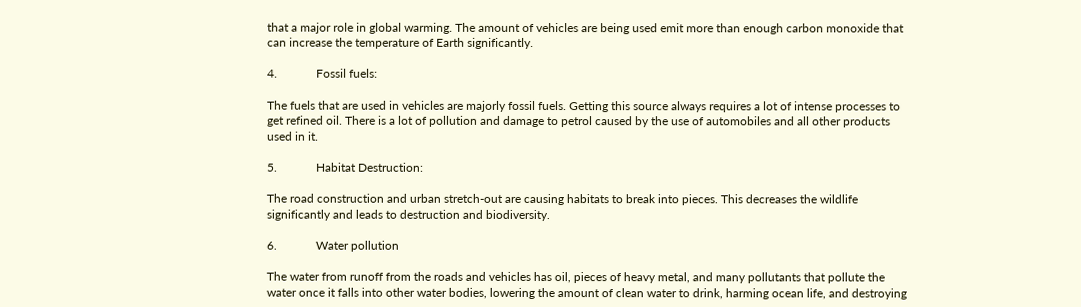that a major role in global warming. The amount of vehicles are being used emit more than enough carbon monoxide that can increase the temperature of Earth significantly.

4.             Fossil fuels:

The fuels that are used in vehicles are majorly fossil fuels. Getting this source always requires a lot of intense processes to get refined oil. There is a lot of pollution and damage to petrol caused by the use of automobiles and all other products used in it.

5.             Habitat Destruction:

The road construction and urban stretch-out are causing habitats to break into pieces. This decreases the wildlife significantly and leads to destruction and biodiversity.

6.             Water pollution

The water from runoff from the roads and vehicles has oil, pieces of heavy metal, and many pollutants that pollute the water once it falls into other water bodies, lowering the amount of clean water to drink, harming ocean life, and destroying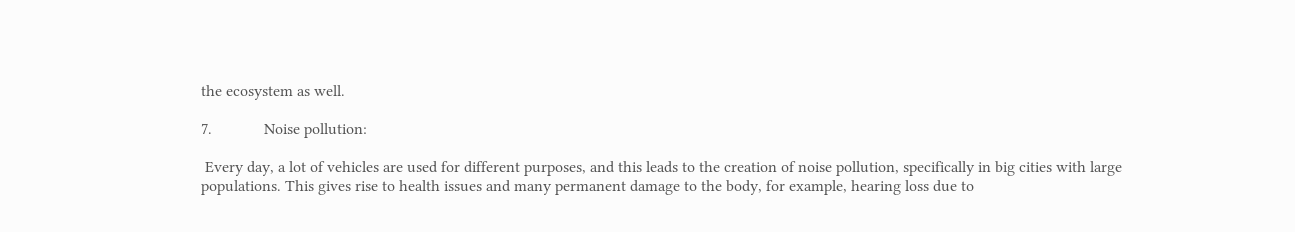the ecosystem as well.

7.             Noise pollution:

 Every day, a lot of vehicles are used for different purposes, and this leads to the creation of noise pollution, specifically in big cities with large populations. This gives rise to health issues and many permanent damage to the body, for example, hearing loss due to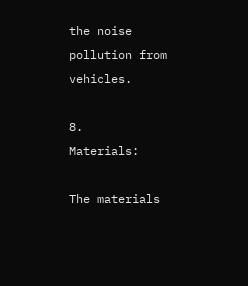the noise pollution from vehicles.

8.             Materials:

The materials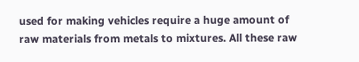used for making vehicles require a huge amount of raw materials from metals to mixtures. All these raw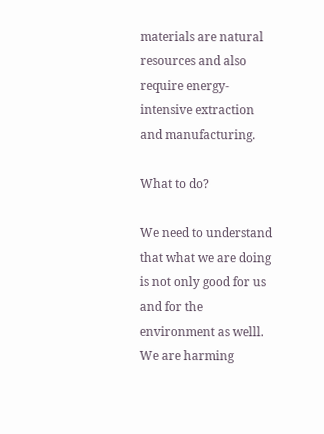materials are natural resources and also require energy-intensive extraction and manufacturing.

What to do?

We need to understand that what we are doing is not only good for us and for the environment as welll. We are harming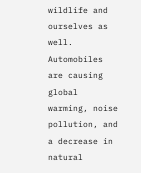wildlife and ourselves as well. Automobiles are causing global warming, noise pollution, and a decrease in natural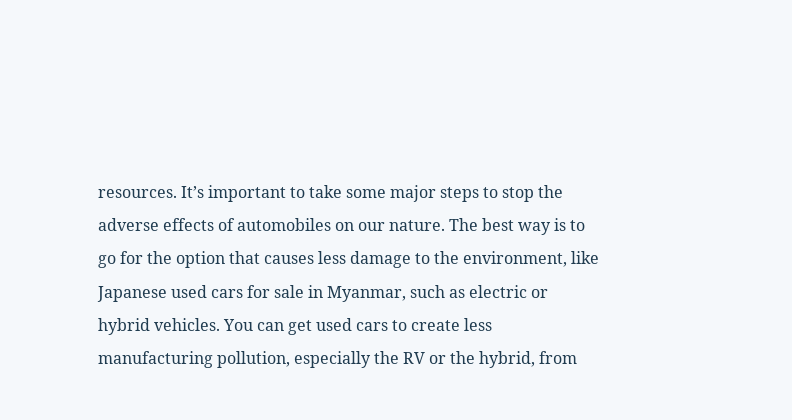resources. It’s important to take some major steps to stop the adverse effects of automobiles on our nature. The best way is to go for the option that causes less damage to the environment, like Japanese used cars for sale in Myanmar, such as electric or hybrid vehicles. You can get used cars to create less manufacturing pollution, especially the RV or the hybrid, from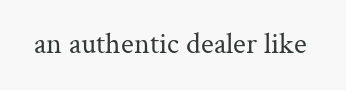an authentic dealer like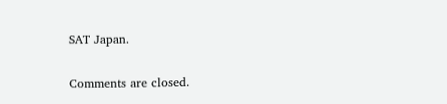SAT Japan.

Comments are closed.